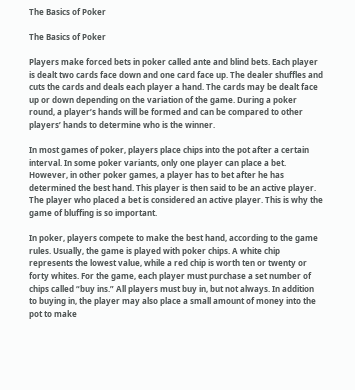The Basics of Poker

The Basics of Poker

Players make forced bets in poker called ante and blind bets. Each player is dealt two cards face down and one card face up. The dealer shuffles and cuts the cards and deals each player a hand. The cards may be dealt face up or down depending on the variation of the game. During a poker round, a player’s hands will be formed and can be compared to other players’ hands to determine who is the winner.

In most games of poker, players place chips into the pot after a certain interval. In some poker variants, only one player can place a bet. However, in other poker games, a player has to bet after he has determined the best hand. This player is then said to be an active player. The player who placed a bet is considered an active player. This is why the game of bluffing is so important.

In poker, players compete to make the best hand, according to the game rules. Usually, the game is played with poker chips. A white chip represents the lowest value, while a red chip is worth ten or twenty or forty whites. For the game, each player must purchase a set number of chips called “buy ins.” All players must buy in, but not always. In addition to buying in, the player may also place a small amount of money into the pot to make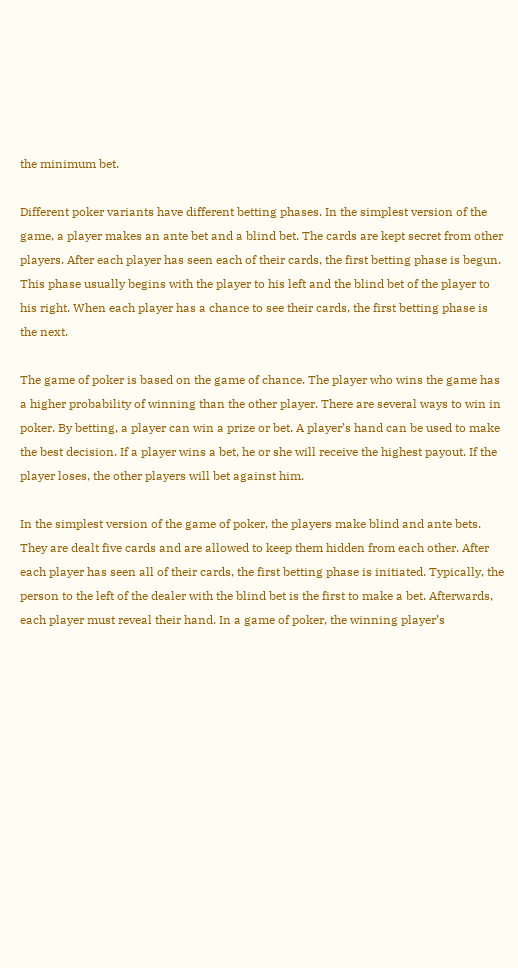the minimum bet.

Different poker variants have different betting phases. In the simplest version of the game, a player makes an ante bet and a blind bet. The cards are kept secret from other players. After each player has seen each of their cards, the first betting phase is begun. This phase usually begins with the player to his left and the blind bet of the player to his right. When each player has a chance to see their cards, the first betting phase is the next.

The game of poker is based on the game of chance. The player who wins the game has a higher probability of winning than the other player. There are several ways to win in poker. By betting, a player can win a prize or bet. A player’s hand can be used to make the best decision. If a player wins a bet, he or she will receive the highest payout. If the player loses, the other players will bet against him.

In the simplest version of the game of poker, the players make blind and ante bets. They are dealt five cards and are allowed to keep them hidden from each other. After each player has seen all of their cards, the first betting phase is initiated. Typically, the person to the left of the dealer with the blind bet is the first to make a bet. Afterwards, each player must reveal their hand. In a game of poker, the winning player’s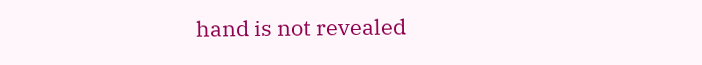hand is not revealed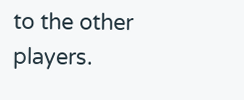to the other players.